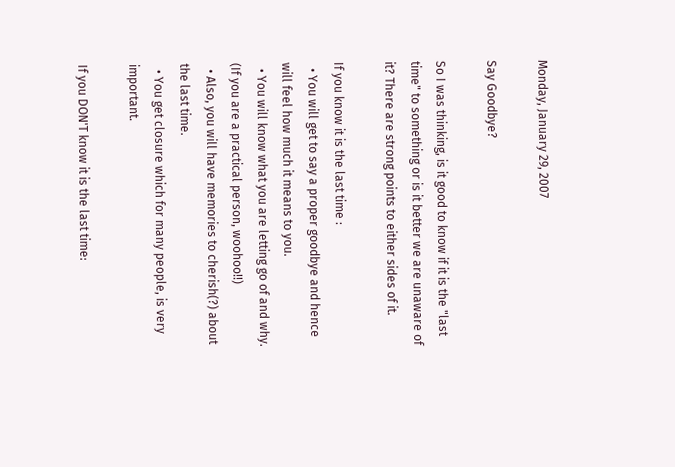Monday, January 29, 2007

Say Goodbye?

So I was thinking, is it good to know if it is the "last time" to something or is it better we are unaware of it? There are strong points to either sides of it.

If you know it is the last time :
  • You will get to say a proper goodbye and hence will feel how much it means to you.
  • You will know what you are letting go of and why. (If you are a practical person, woohoo!!)
  • Also, you will have memories to cherish(?) about the last time.
  • You get closure which for many people, is very important.

If you DON'T know it is the last time: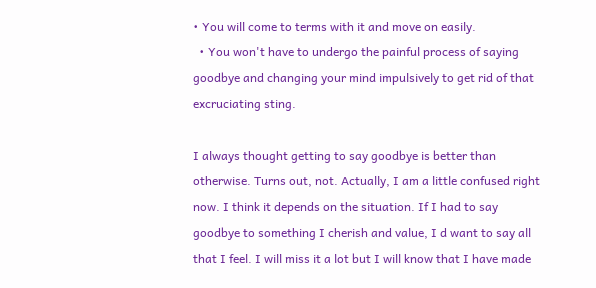• You will come to terms with it and move on easily.
  • You won't have to undergo the painful process of saying goodbye and changing your mind impulsively to get rid of that excruciating sting.

I always thought getting to say goodbye is better than otherwise. Turns out, not. Actually, I am a little confused right now. I think it depends on the situation. If I had to say goodbye to something I cherish and value, I d want to say all that I feel. I will miss it a lot but I will know that I have made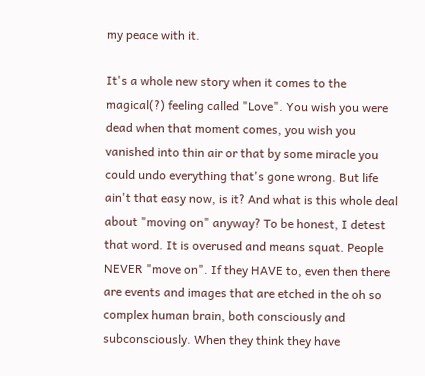my peace with it.

It's a whole new story when it comes to the magical(?) feeling called "Love". You wish you were dead when that moment comes, you wish you vanished into thin air or that by some miracle you could undo everything that's gone wrong. But life ain't that easy now, is it? And what is this whole deal about "moving on" anyway? To be honest, I detest that word. It is overused and means squat. People NEVER "move on". If they HAVE to, even then there are events and images that are etched in the oh so complex human brain, both consciously and subconsciously. When they think they have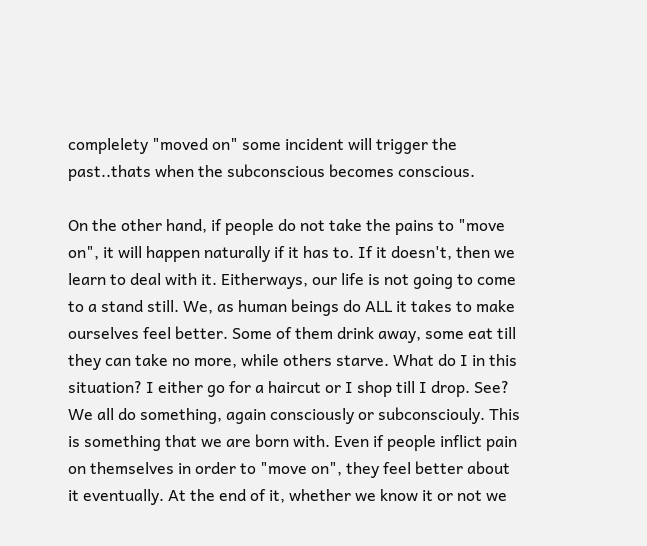complelety "moved on" some incident will trigger the past..thats when the subconscious becomes conscious.

On the other hand, if people do not take the pains to "move on", it will happen naturally if it has to. If it doesn't, then we learn to deal with it. Eitherways, our life is not going to come to a stand still. We, as human beings do ALL it takes to make ourselves feel better. Some of them drink away, some eat till they can take no more, while others starve. What do I in this situation? I either go for a haircut or I shop till I drop. See? We all do something, again consciously or subconsciouly. This is something that we are born with. Even if people inflict pain on themselves in order to "move on", they feel better about it eventually. At the end of it, whether we know it or not we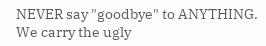NEVER say "goodbye" to ANYTHING. We carry the ugly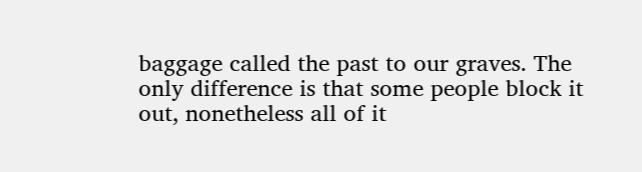baggage called the past to our graves. The only difference is that some people block it out, nonetheless all of it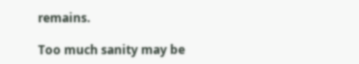remains.

Too much sanity may be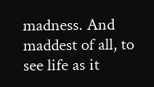madness. And maddest of all, to see life as it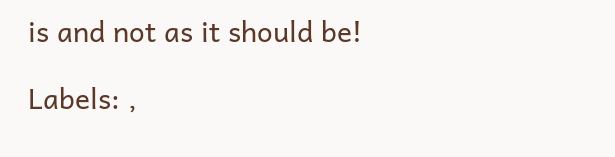is and not as it should be!

Labels: ,